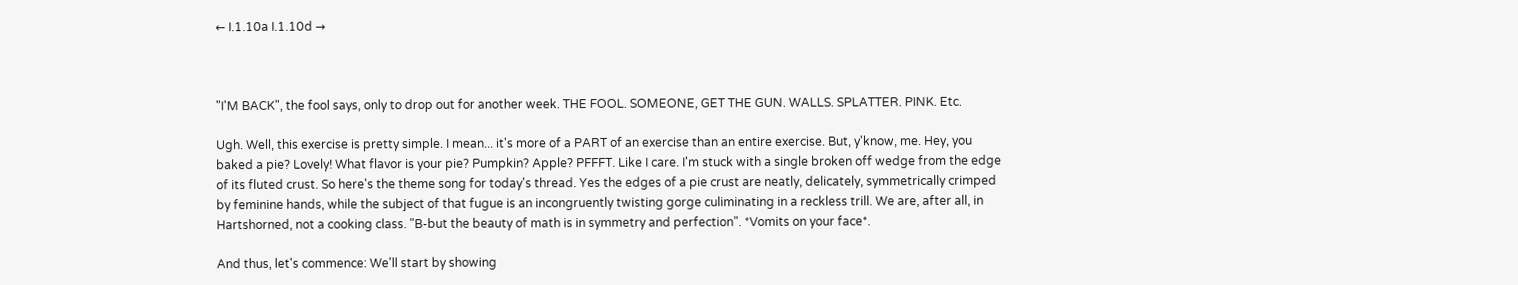← I.1.10a I.1.10d →



"I'M BACK", the fool says, only to drop out for another week. THE FOOL. SOMEONE, GET THE GUN. WALLS. SPLATTER. PINK. Etc.

Ugh. Well, this exercise is pretty simple. I mean... it's more of a PART of an exercise than an entire exercise. But, y'know, me. Hey, you baked a pie? Lovely! What flavor is your pie? Pumpkin? Apple? PFFFT. Like I care. I'm stuck with a single broken off wedge from the edge of its fluted crust. So here's the theme song for today's thread. Yes the edges of a pie crust are neatly, delicately, symmetrically crimped by feminine hands, while the subject of that fugue is an incongruently twisting gorge culiminating in a reckless trill. We are, after all, in Hartshorned, not a cooking class. "B-but the beauty of math is in symmetry and perfection". *Vomits on your face*.

And thus, let's commence: We'll start by showing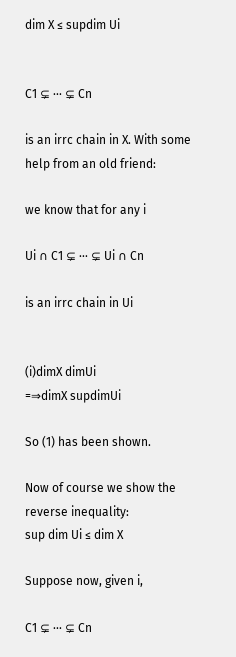dim X ≤ supdim Ui


C1 ⊊ ⋅⋅⋅ ⊊ Cn

is an irrc chain in X. With some help from an old friend:

we know that for any i

Ui ∩ C1 ⊊ ⋅⋅⋅ ⊊ Ui ∩ Cn

is an irrc chain in Ui


(i)dimX dimUi
=⇒dimX supdimUi

So (1) has been shown.

Now of course we show the reverse inequality:
sup dim Ui ≤ dim X

Suppose now, given i,

C1 ⊊ ⋅⋅⋅ ⊊ Cn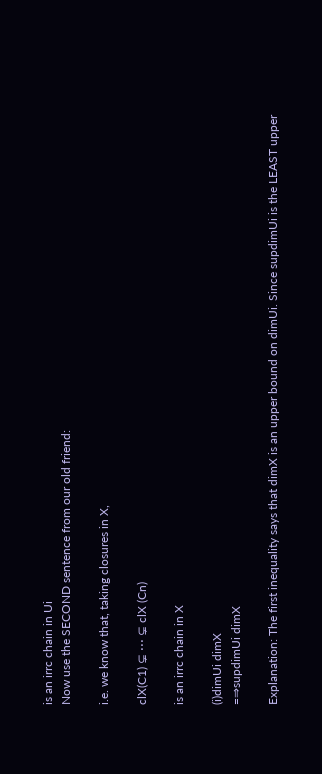is an irrc chain in Ui
Now use the SECOND sentence from our old friend:

i.e. we know that, taking closures in X,

clX(C1) ⊊ ⋅⋅⋅ ⊊ clX (Cn)

is an irrc chain in X

(i)dimUi dimX
=⇒supdimUi dimX

Explanation: The first inequality says that dimX is an upper bound on dimUi. Since supdimUi is the LEAST upper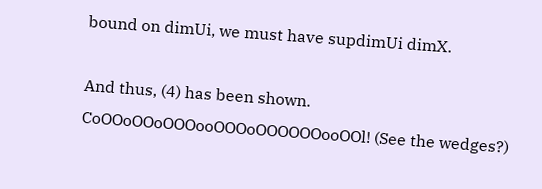bound on dimUi, we must have supdimUi dimX.

And thus, (4) has been shown. CoOOoOOoOOOooOOOoOOOOOOooOOl! (See the wedges?)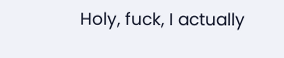Holy, fuck, I actually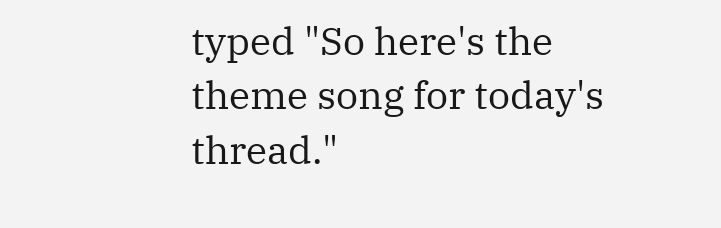typed "So here's the theme song for today's thread."